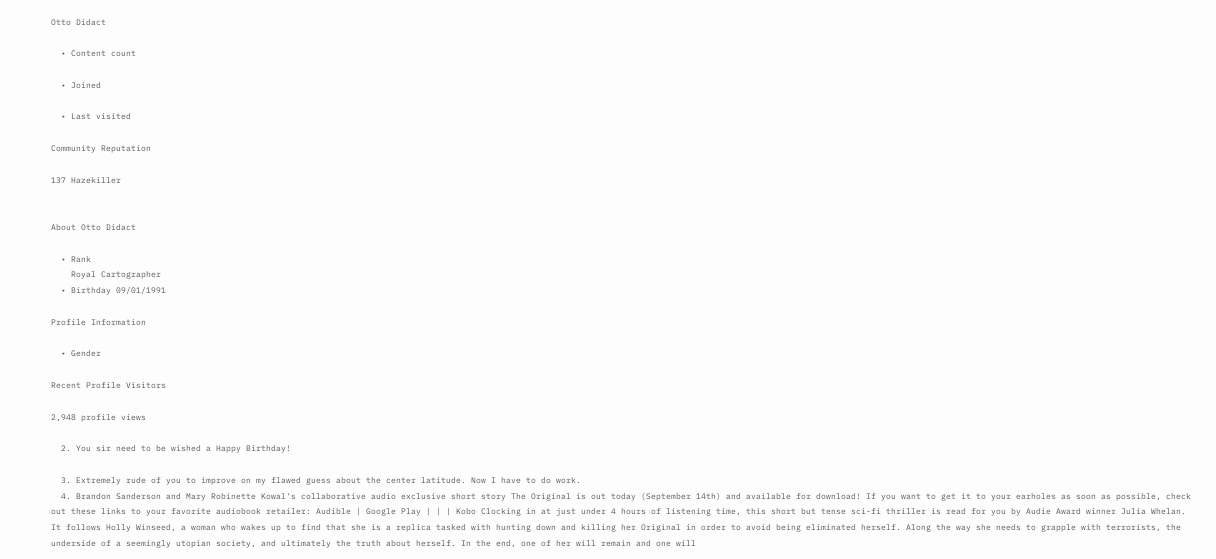Otto Didact

  • Content count

  • Joined

  • Last visited

Community Reputation

137 Hazekiller


About Otto Didact

  • Rank
    Royal Cartographer
  • Birthday 09/01/1991

Profile Information

  • Gender

Recent Profile Visitors

2,948 profile views

  2. You sir need to be wished a Happy Birthday!

  3. Extremely rude of you to improve on my flawed guess about the center latitude. Now I have to do work.
  4. Brandon Sanderson and Mary Robinette Kowal's collaborative audio exclusive short story The Original is out today (September 14th) and available for download! If you want to get it to your earholes as soon as possible, check out these links to your favorite audiobook retailer: Audible | Google Play | | | Kobo Clocking in at just under 4 hours of listening time, this short but tense sci-fi thriller is read for you by Audie Award winner Julia Whelan. It follows Holly Winseed, a woman who wakes up to find that she is a replica tasked with hunting down and killing her Original in order to avoid being eliminated herself. Along the way she needs to grapple with terrorists, the underside of a seemingly utopian society, and ultimately the truth about herself. In the end, one of her will remain and one will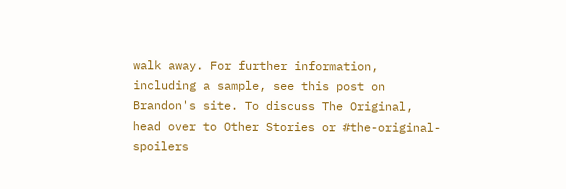walk away. For further information, including a sample, see this post on Brandon's site. To discuss The Original, head over to Other Stories or #the-original-spoilers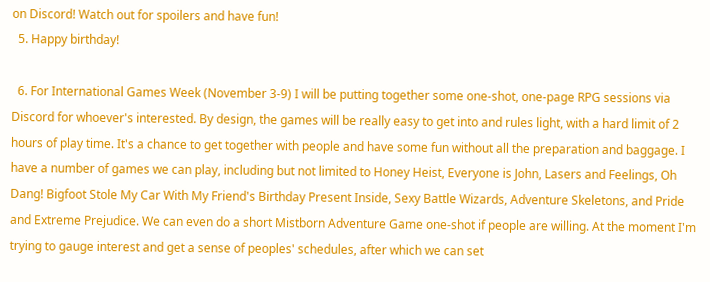on Discord! Watch out for spoilers and have fun!
  5. Happy birthday!

  6. For International Games Week (November 3-9) I will be putting together some one-shot, one-page RPG sessions via Discord for whoever's interested. By design, the games will be really easy to get into and rules light, with a hard limit of 2 hours of play time. It's a chance to get together with people and have some fun without all the preparation and baggage. I have a number of games we can play, including but not limited to Honey Heist, Everyone is John, Lasers and Feelings, Oh Dang! Bigfoot Stole My Car With My Friend's Birthday Present Inside, Sexy Battle Wizards, Adventure Skeletons, and Pride and Extreme Prejudice. We can even do a short Mistborn Adventure Game one-shot if people are willing. At the moment I'm trying to gauge interest and get a sense of peoples' schedules, after which we can set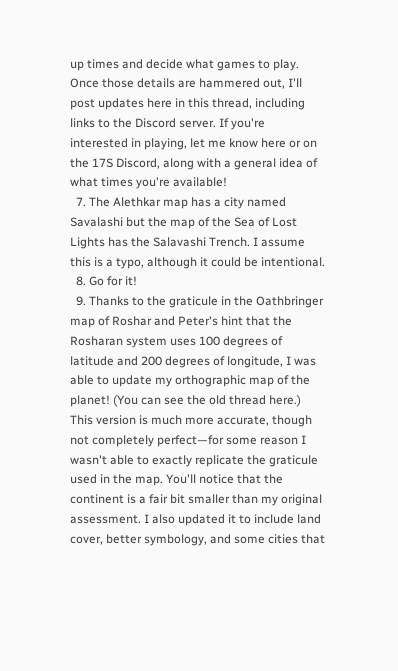up times and decide what games to play. Once those details are hammered out, I'll post updates here in this thread, including links to the Discord server. If you're interested in playing, let me know here or on the 17S Discord, along with a general idea of what times you're available!
  7. The Alethkar map has a city named Savalashi but the map of the Sea of Lost Lights has the Salavashi Trench. I assume this is a typo, although it could be intentional.
  8. Go for it!
  9. Thanks to the graticule in the Oathbringer map of Roshar and Peter's hint that the Rosharan system uses 100 degrees of latitude and 200 degrees of longitude, I was able to update my orthographic map of the planet! (You can see the old thread here.) This version is much more accurate, though not completely perfect—for some reason I wasn't able to exactly replicate the graticule used in the map. You'll notice that the continent is a fair bit smaller than my original assessment. I also updated it to include land cover, better symbology, and some cities that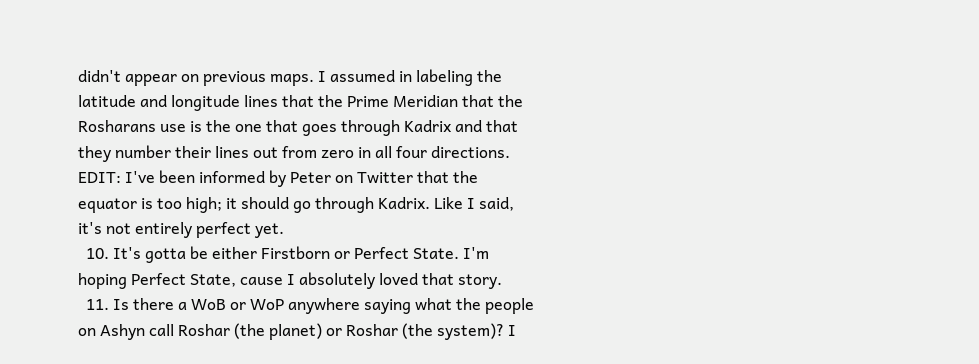didn't appear on previous maps. I assumed in labeling the latitude and longitude lines that the Prime Meridian that the Rosharans use is the one that goes through Kadrix and that they number their lines out from zero in all four directions. EDIT: I've been informed by Peter on Twitter that the equator is too high; it should go through Kadrix. Like I said, it's not entirely perfect yet.
  10. It's gotta be either Firstborn or Perfect State. I'm hoping Perfect State, cause I absolutely loved that story.
  11. Is there a WoB or WoP anywhere saying what the people on Ashyn call Roshar (the planet) or Roshar (the system)? I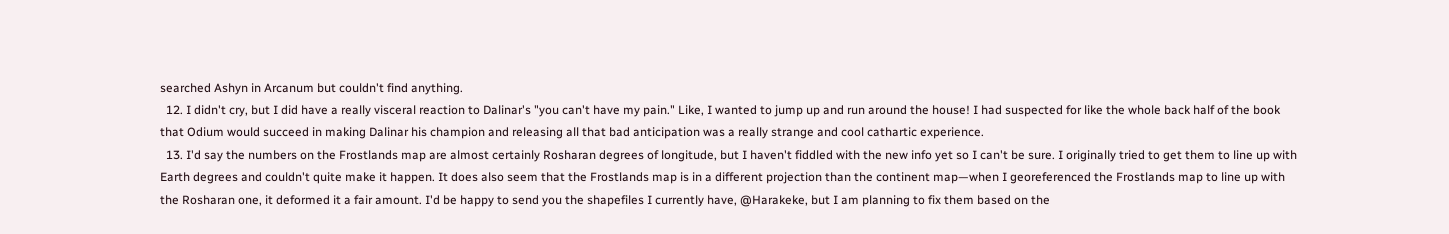searched Ashyn in Arcanum but couldn't find anything.
  12. I didn't cry, but I did have a really visceral reaction to Dalinar's "you can't have my pain." Like, I wanted to jump up and run around the house! I had suspected for like the whole back half of the book that Odium would succeed in making Dalinar his champion and releasing all that bad anticipation was a really strange and cool cathartic experience.
  13. I'd say the numbers on the Frostlands map are almost certainly Rosharan degrees of longitude, but I haven't fiddled with the new info yet so I can't be sure. I originally tried to get them to line up with Earth degrees and couldn't quite make it happen. It does also seem that the Frostlands map is in a different projection than the continent map—when I georeferenced the Frostlands map to line up with the Rosharan one, it deformed it a fair amount. I'd be happy to send you the shapefiles I currently have, @Harakeke, but I am planning to fix them based on the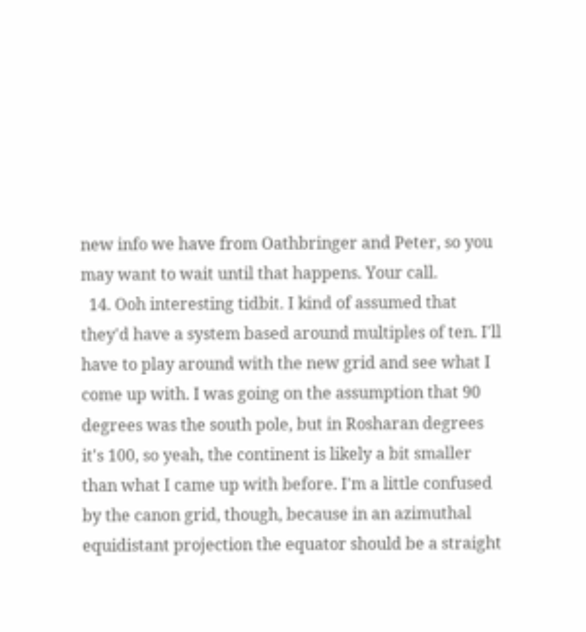new info we have from Oathbringer and Peter, so you may want to wait until that happens. Your call.
  14. Ooh interesting tidbit. I kind of assumed that they'd have a system based around multiples of ten. I'll have to play around with the new grid and see what I come up with. I was going on the assumption that 90 degrees was the south pole, but in Rosharan degrees it's 100, so yeah, the continent is likely a bit smaller than what I came up with before. I'm a little confused by the canon grid, though, because in an azimuthal equidistant projection the equator should be a straight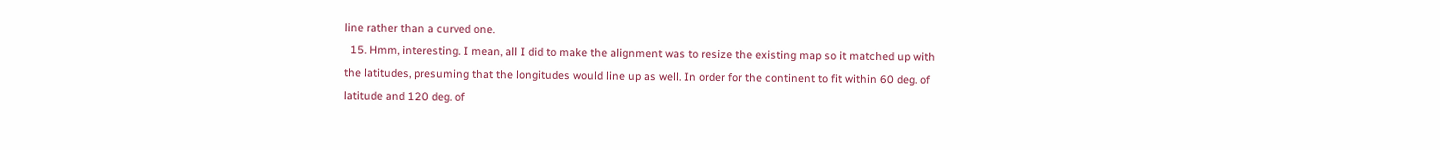line rather than a curved one.
  15. Hmm, interesting. I mean, all I did to make the alignment was to resize the existing map so it matched up with the latitudes, presuming that the longitudes would line up as well. In order for the continent to fit within 60 deg. of latitude and 120 deg. of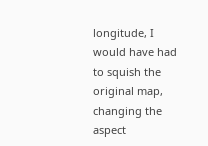longitude, I would have had to squish the original map, changing the aspect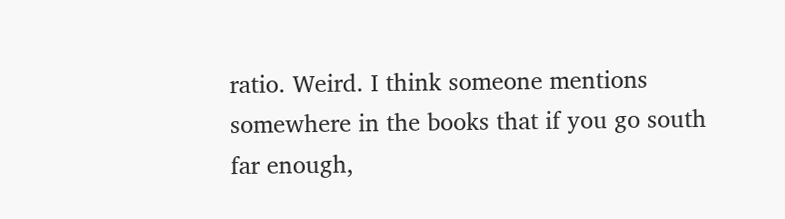ratio. Weird. I think someone mentions somewhere in the books that if you go south far enough,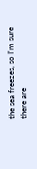the sea freezes, so I'm sure there are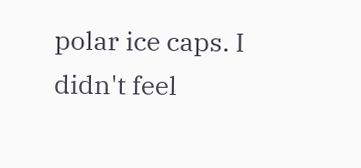polar ice caps. I didn't feel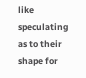like speculating as to their shape for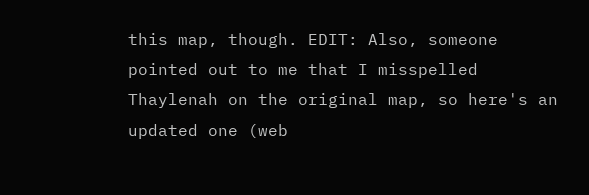this map, though. EDIT: Also, someone pointed out to me that I misspelled Thaylenah on the original map, so here's an updated one (web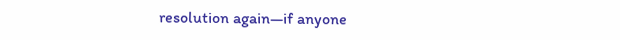resolution again—if anyone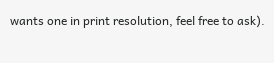wants one in print resolution, feel free to ask).